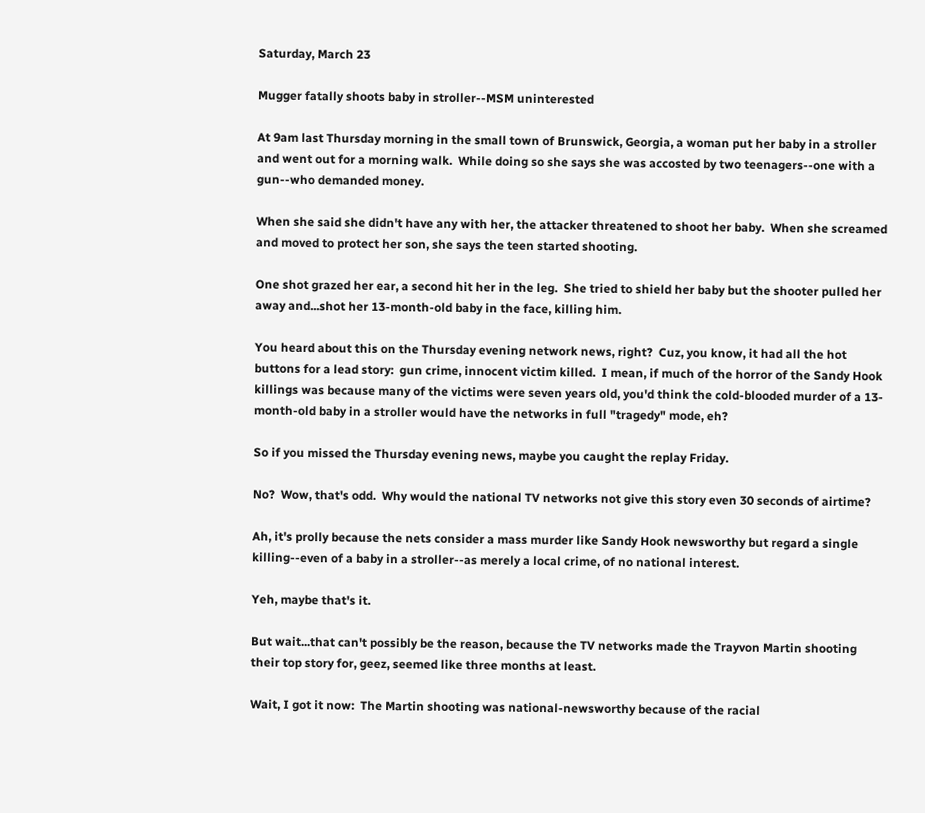Saturday, March 23

Mugger fatally shoots baby in stroller--MSM uninterested

At 9am last Thursday morning in the small town of Brunswick, Georgia, a woman put her baby in a stroller and went out for a morning walk.  While doing so she says she was accosted by two teenagers--one with a gun--who demanded money.

When she said she didn't have any with her, the attacker threatened to shoot her baby.  When she screamed and moved to protect her son, she says the teen started shooting.

One shot grazed her ear, a second hit her in the leg.  She tried to shield her baby but the shooter pulled her away and...shot her 13-month-old baby in the face, killing him.

You heard about this on the Thursday evening network news, right?  Cuz, you know, it had all the hot buttons for a lead story:  gun crime, innocent victim killed.  I mean, if much of the horror of the Sandy Hook killings was because many of the victims were seven years old, you'd think the cold-blooded murder of a 13-month-old baby in a stroller would have the networks in full "tragedy" mode, eh?

So if you missed the Thursday evening news, maybe you caught the replay Friday.

No?  Wow, that's odd.  Why would the national TV networks not give this story even 30 seconds of airtime?

Ah, it's prolly because the nets consider a mass murder like Sandy Hook newsworthy but regard a single killing--even of a baby in a stroller--as merely a local crime, of no national interest.

Yeh, maybe that's it.

But wait...that can't possibly be the reason, because the TV networks made the Trayvon Martin shooting their top story for, geez, seemed like three months at least.

Wait, I got it now:  The Martin shooting was national-newsworthy because of the racial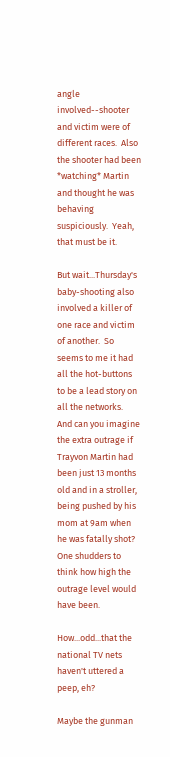angle involved--shooter and victim were of different races.  Also the shooter had been *watching* Martin and thought he was behaving suspiciously.  Yeah, that must be it.

But wait...Thursday's baby-shooting also involved a killer of one race and victim of another.  So seems to me it had all the hot-buttons to be a lead story on all the networks.  And can you imagine the extra outrage if Trayvon Martin had been just 13 months old and in a stroller, being pushed by his mom at 9am when he was fatally shot?  One shudders to think how high the outrage level would have been.

How...odd...that the national TV nets haven't uttered a peep, eh?

Maybe the gunman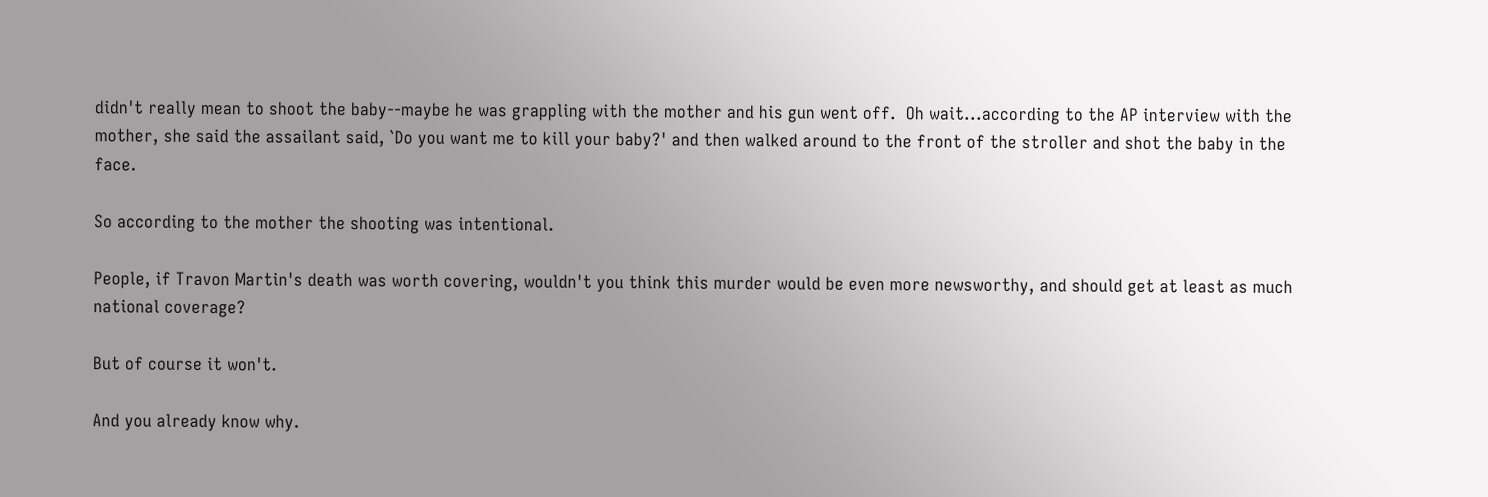didn't really mean to shoot the baby--maybe he was grappling with the mother and his gun went off.  Oh wait...according to the AP interview with the mother, she said the assailant said, `Do you want me to kill your baby?' and then walked around to the front of the stroller and shot the baby in the face.

So according to the mother the shooting was intentional.

People, if Travon Martin's death was worth covering, wouldn't you think this murder would be even more newsworthy, and should get at least as much national coverage?

But of course it won't.

And you already know why.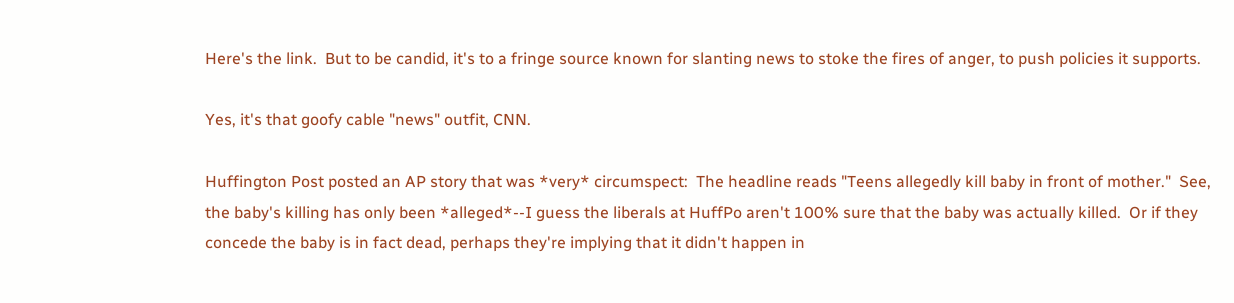Here's the link.  But to be candid, it's to a fringe source known for slanting news to stoke the fires of anger, to push policies it supports.

Yes, it's that goofy cable "news" outfit, CNN.

Huffington Post posted an AP story that was *very* circumspect:  The headline reads "Teens allegedly kill baby in front of mother."  See, the baby's killing has only been *alleged*--I guess the liberals at HuffPo aren't 100% sure that the baby was actually killed.  Or if they concede the baby is in fact dead, perhaps they're implying that it didn't happen in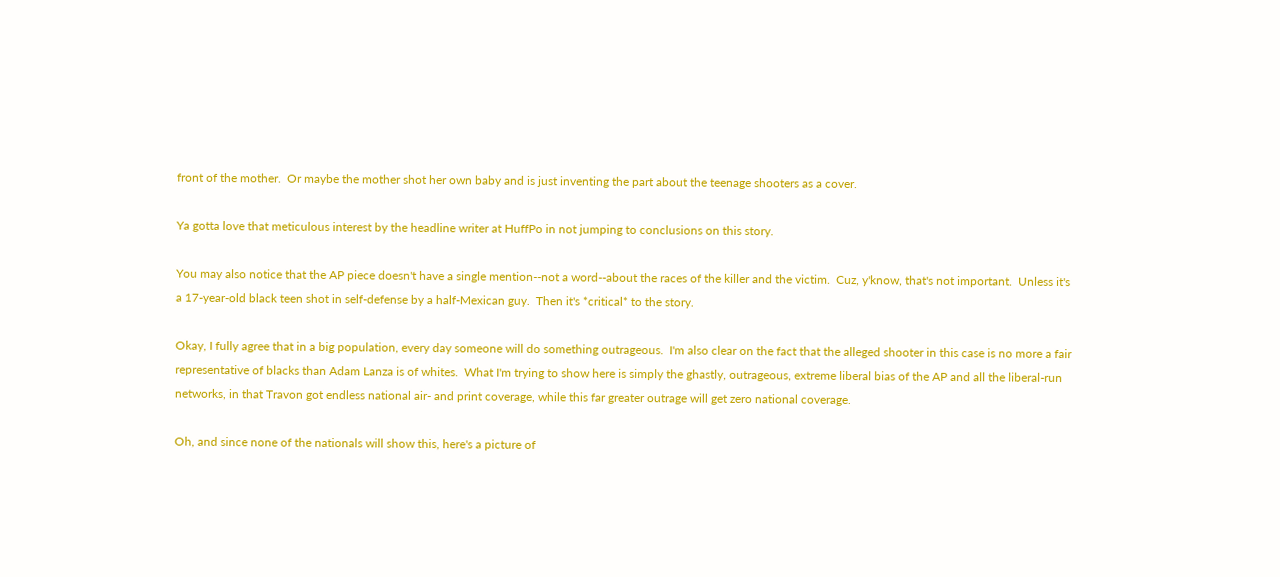front of the mother.  Or maybe the mother shot her own baby and is just inventing the part about the teenage shooters as a cover.

Ya gotta love that meticulous interest by the headline writer at HuffPo in not jumping to conclusions on this story.

You may also notice that the AP piece doesn't have a single mention--not a word--about the races of the killer and the victim.  Cuz, y'know, that's not important.  Unless it's a 17-year-old black teen shot in self-defense by a half-Mexican guy.  Then it's *critical* to the story.

Okay, I fully agree that in a big population, every day someone will do something outrageous.  I'm also clear on the fact that the alleged shooter in this case is no more a fair representative of blacks than Adam Lanza is of whites.  What I'm trying to show here is simply the ghastly, outrageous, extreme liberal bias of the AP and all the liberal-run networks, in that Travon got endless national air- and print coverage, while this far greater outrage will get zero national coverage.

Oh, and since none of the nationals will show this, here's a picture of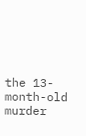the 13-month-old murder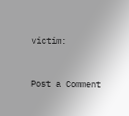victim:


Post a Comment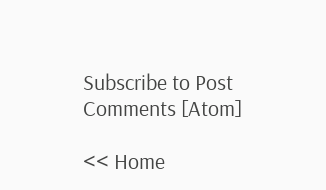Subscribe to Post Comments [Atom]

<< Home